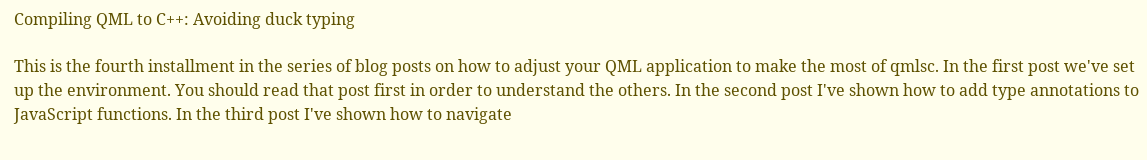Compiling QML to C++: Avoiding duck typing

This is the fourth installment in the series of blog posts on how to adjust your QML application to make the most of qmlsc. In the first post we've set up the environment. You should read that post first in order to understand the others. In the second post I've shown how to add type annotations to JavaScript functions. In the third post I've shown how to navigate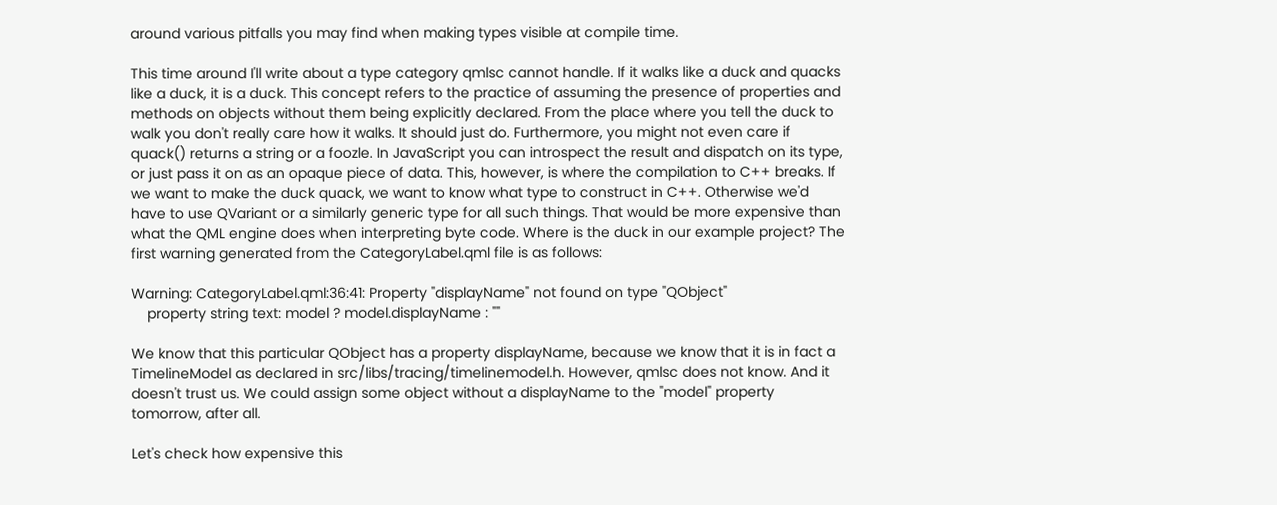around various pitfalls you may find when making types visible at compile time.

This time around I'll write about a type category qmlsc cannot handle. If it walks like a duck and quacks like a duck, it is a duck. This concept refers to the practice of assuming the presence of properties and methods on objects without them being explicitly declared. From the place where you tell the duck to walk you don't really care how it walks. It should just do. Furthermore, you might not even care if quack() returns a string or a foozle. In JavaScript you can introspect the result and dispatch on its type, or just pass it on as an opaque piece of data. This, however, is where the compilation to C++ breaks. If we want to make the duck quack, we want to know what type to construct in C++. Otherwise we'd have to use QVariant or a similarly generic type for all such things. That would be more expensive than what the QML engine does when interpreting byte code. Where is the duck in our example project? The first warning generated from the CategoryLabel.qml file is as follows:

Warning: CategoryLabel.qml:36:41: Property "displayName" not found on type "QObject"
    property string text: model ? model.displayName : ""

We know that this particular QObject has a property displayName, because we know that it is in fact a TimelineModel as declared in src/libs/tracing/timelinemodel.h. However, qmlsc does not know. And it doesn't trust us. We could assign some object without a displayName to the "model" property tomorrow, after all.

Let's check how expensive this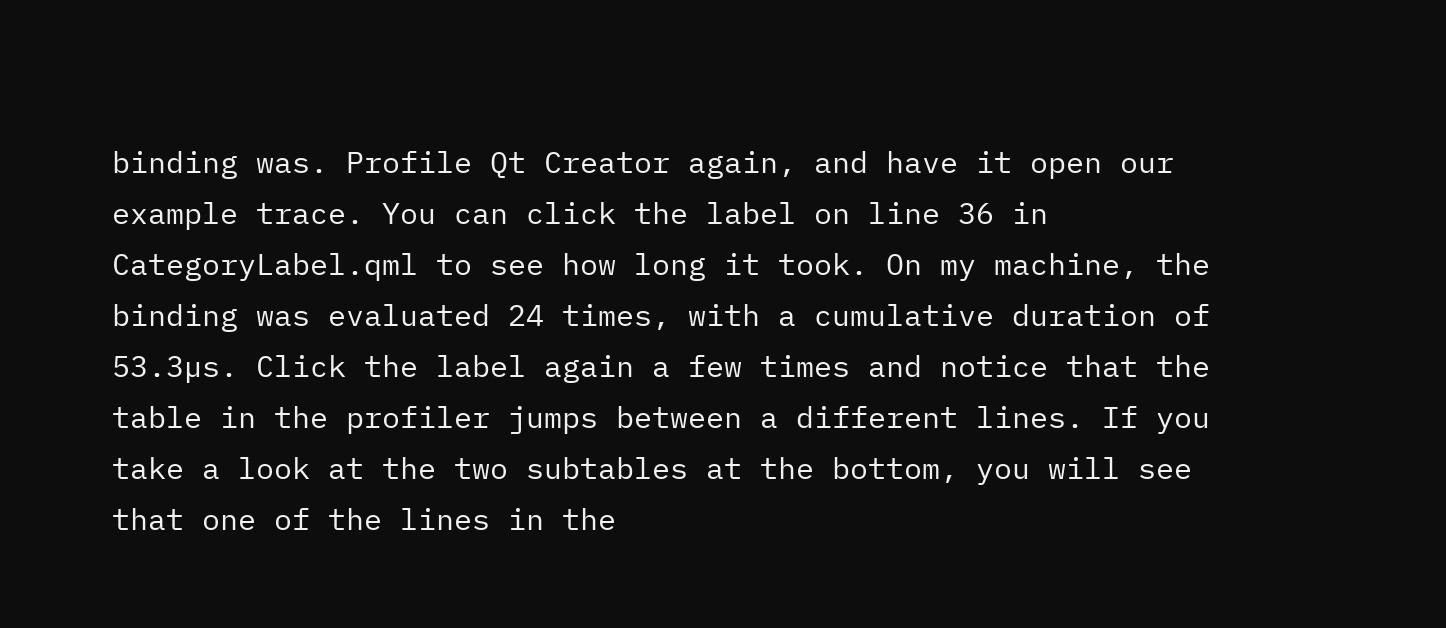binding was. Profile Qt Creator again, and have it open our example trace. You can click the label on line 36 in CategoryLabel.qml to see how long it took. On my machine, the binding was evaluated 24 times, with a cumulative duration of 53.3µs. Click the label again a few times and notice that the table in the profiler jumps between a different lines. If you take a look at the two subtables at the bottom, you will see that one of the lines in the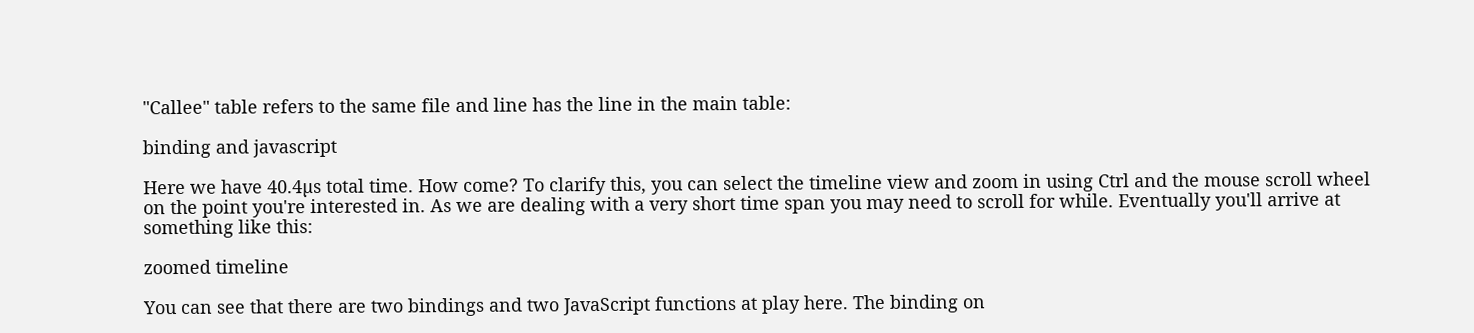"Callee" table refers to the same file and line has the line in the main table:

binding and javascript

Here we have 40.4µs total time. How come? To clarify this, you can select the timeline view and zoom in using Ctrl and the mouse scroll wheel on the point you're interested in. As we are dealing with a very short time span you may need to scroll for while. Eventually you'll arrive at something like this:

zoomed timeline

You can see that there are two bindings and two JavaScript functions at play here. The binding on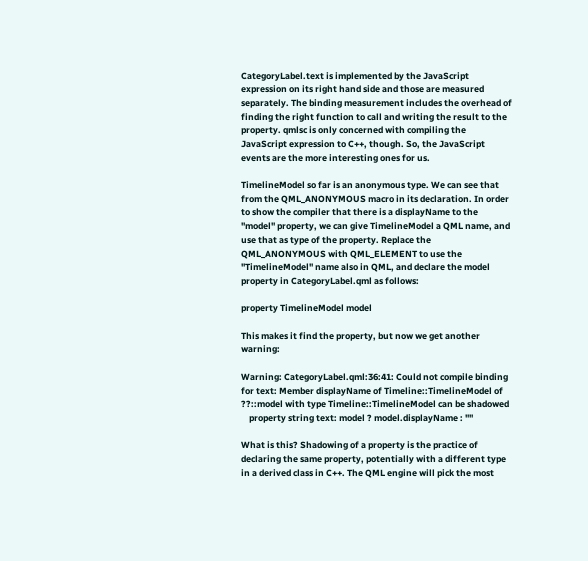CategoryLabel.text is implemented by the JavaScript expression on its right hand side and those are measured separately. The binding measurement includes the overhead of finding the right function to call and writing the result to the property. qmlsc is only concerned with compiling the JavaScript expression to C++, though. So, the JavaScript events are the more interesting ones for us.

TimelineModel so far is an anonymous type. We can see that from the QML_ANONYMOUS macro in its declaration. In order to show the compiler that there is a displayName to the "model" property, we can give TimelineModel a QML name, and use that as type of the property. Replace the QML_ANONYMOUS with QML_ELEMENT to use the "TimelineModel" name also in QML, and declare the model property in CategoryLabel.qml as follows:

property TimelineModel model

This makes it find the property, but now we get another warning:

Warning: CategoryLabel.qml:36:41: Could not compile binding for text: Member displayName of Timeline::TimelineModel of ??::model with type Timeline::TimelineModel can be shadowed
    property string text: model ? model.displayName : ""

What is this? Shadowing of a property is the practice of declaring the same property, potentially with a different type in a derived class in C++. The QML engine will pick the most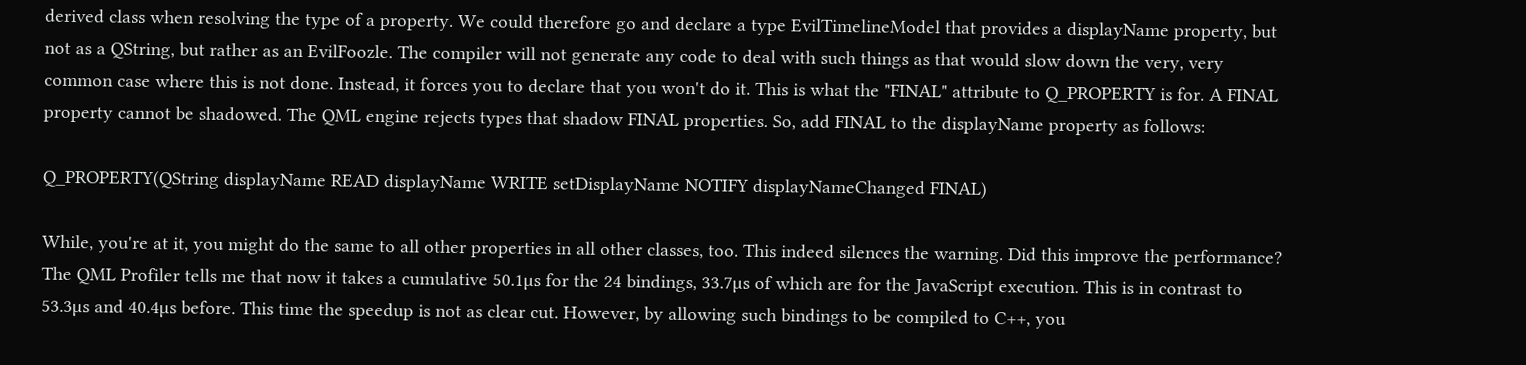derived class when resolving the type of a property. We could therefore go and declare a type EvilTimelineModel that provides a displayName property, but not as a QString, but rather as an EvilFoozle. The compiler will not generate any code to deal with such things as that would slow down the very, very common case where this is not done. Instead, it forces you to declare that you won't do it. This is what the "FINAL" attribute to Q_PROPERTY is for. A FINAL property cannot be shadowed. The QML engine rejects types that shadow FINAL properties. So, add FINAL to the displayName property as follows:

Q_PROPERTY(QString displayName READ displayName WRITE setDisplayName NOTIFY displayNameChanged FINAL)

While, you're at it, you might do the same to all other properties in all other classes, too. This indeed silences the warning. Did this improve the performance? The QML Profiler tells me that now it takes a cumulative 50.1µs for the 24 bindings, 33.7µs of which are for the JavaScript execution. This is in contrast to 53.3µs and 40.4µs before. This time the speedup is not as clear cut. However, by allowing such bindings to be compiled to C++, you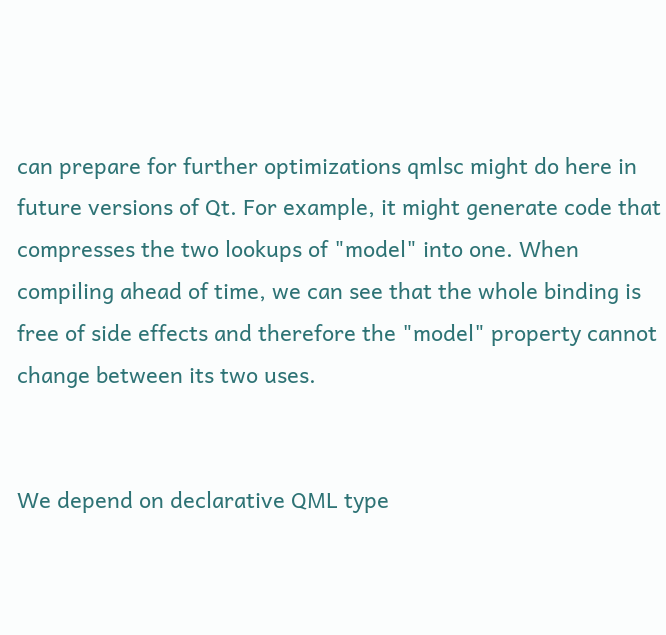can prepare for further optimizations qmlsc might do here in future versions of Qt. For example, it might generate code that compresses the two lookups of "model" into one. When compiling ahead of time, we can see that the whole binding is free of side effects and therefore the "model" property cannot change between its two uses.


We depend on declarative QML type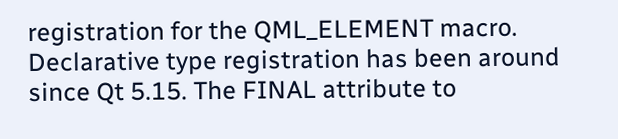registration for the QML_ELEMENT macro. Declarative type registration has been around since Qt 5.15. The FINAL attribute to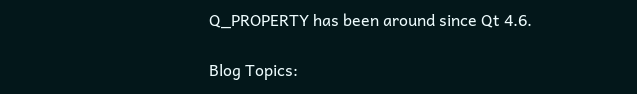Q_PROPERTY has been around since Qt 4.6.

Blog Topics: